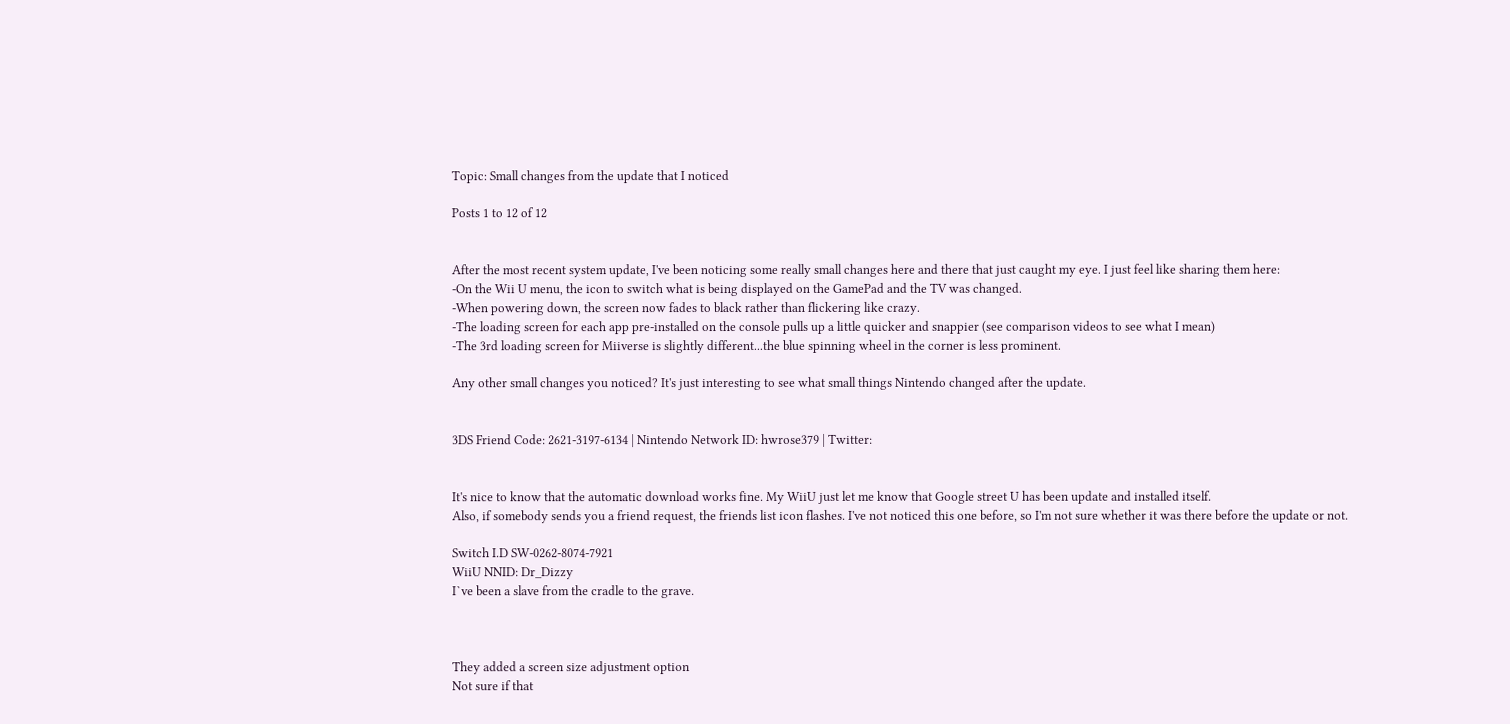Topic: Small changes from the update that I noticed

Posts 1 to 12 of 12


After the most recent system update, I've been noticing some really small changes here and there that just caught my eye. I just feel like sharing them here:
-On the Wii U menu, the icon to switch what is being displayed on the GamePad and the TV was changed.
-When powering down, the screen now fades to black rather than flickering like crazy.
-The loading screen for each app pre-installed on the console pulls up a little quicker and snappier (see comparison videos to see what I mean)
-The 3rd loading screen for Miiverse is slightly different...the blue spinning wheel in the corner is less prominent.

Any other small changes you noticed? It's just interesting to see what small things Nintendo changed after the update.


3DS Friend Code: 2621-3197-6134 | Nintendo Network ID: hwrose379 | Twitter:


It's nice to know that the automatic download works fine. My WiiU just let me know that Google street U has been update and installed itself.
Also, if somebody sends you a friend request, the friends list icon flashes. I've not noticed this one before, so I'm not sure whether it was there before the update or not.

Switch I.D SW-0262-8074-7921
WiiU NNID: Dr_Dizzy
I`ve been a slave from the cradle to the grave.



They added a screen size adjustment option
Not sure if that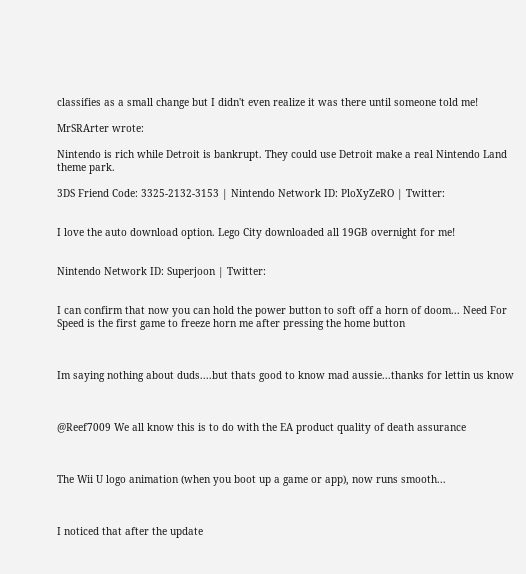classifies as a small change but I didn't even realize it was there until someone told me!

MrSRArter wrote:

Nintendo is rich while Detroit is bankrupt. They could use Detroit make a real Nintendo Land theme park.

3DS Friend Code: 3325-2132-3153 | Nintendo Network ID: PloXyZeRO | Twitter:


I love the auto download option. Lego City downloaded all 19GB overnight for me!


Nintendo Network ID: Superjoon | Twitter:


I can confirm that now you can hold the power button to soft off a horn of doom... Need For Speed is the first game to freeze horn me after pressing the home button



Im saying nothing about duds....but thats good to know mad aussie...thanks for lettin us know



@Reef7009 We all know this is to do with the EA product quality of death assurance



The Wii U logo animation (when you boot up a game or app), now runs smooth...



I noticed that after the update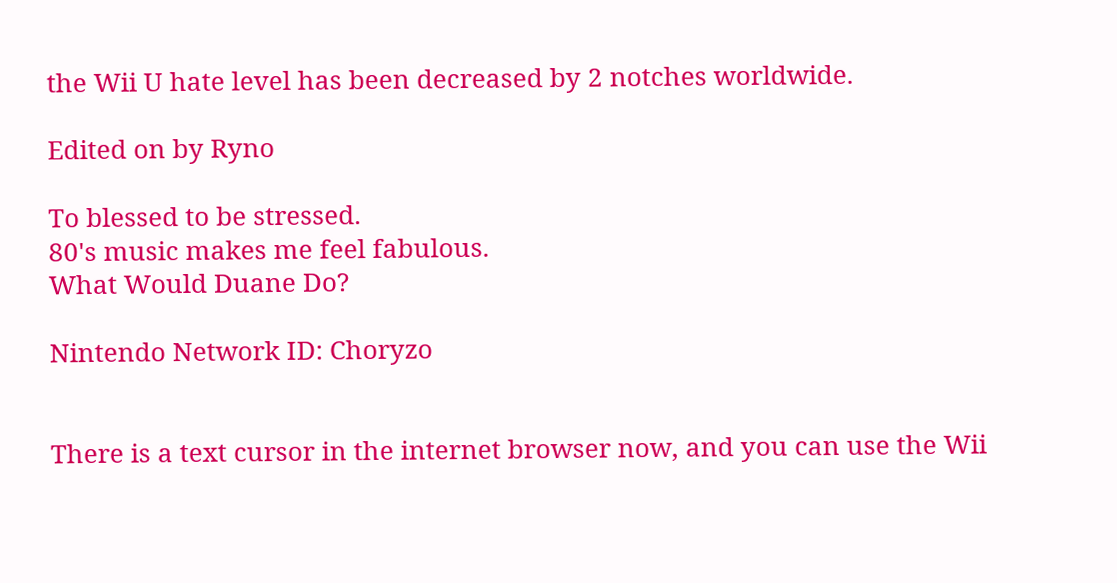the Wii U hate level has been decreased by 2 notches worldwide.

Edited on by Ryno

To blessed to be stressed.
80's music makes me feel fabulous.
What Would Duane Do?

Nintendo Network ID: Choryzo


There is a text cursor in the internet browser now, and you can use the Wii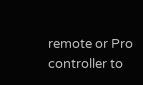remote or Pro controller to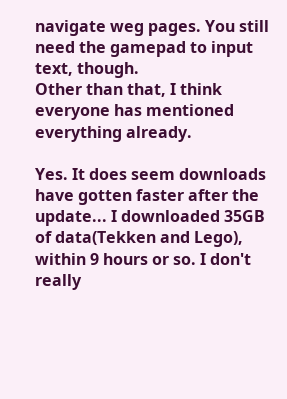navigate weg pages. You still need the gamepad to input text, though.
Other than that, I think everyone has mentioned everything already.

Yes. It does seem downloads have gotten faster after the update... I downloaded 35GB of data(Tekken and Lego), within 9 hours or so. I don't really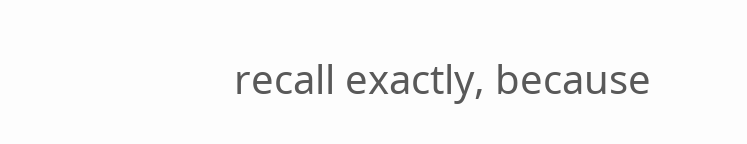recall exactly, because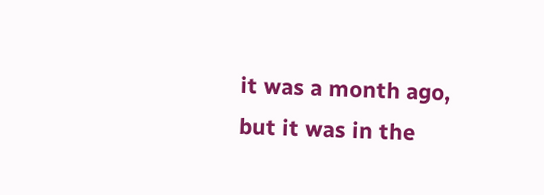it was a month ago, but it was in the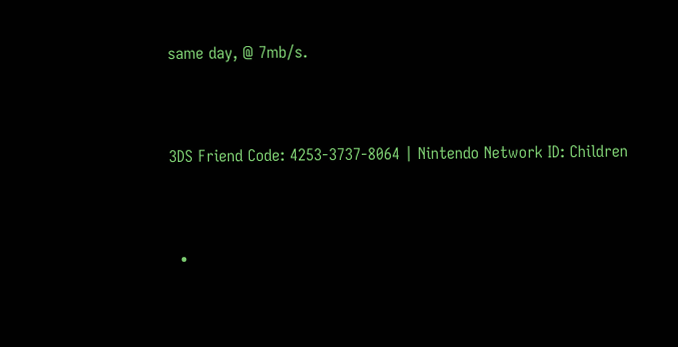same day, @ 7mb/s.


3DS Friend Code: 4253-3737-8064 | Nintendo Network ID: Children


  •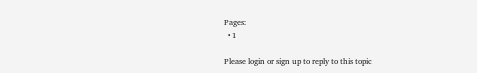Pages:
  • 1

Please login or sign up to reply to this topic